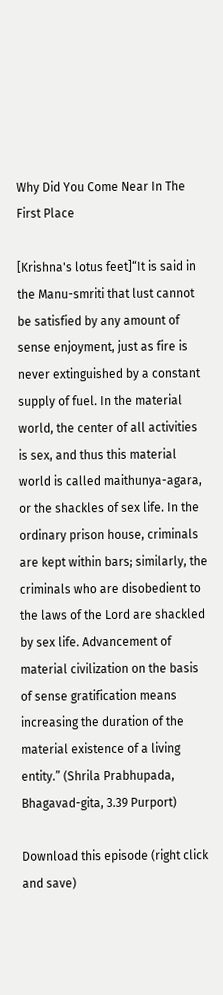Why Did You Come Near In The First Place

[Krishna's lotus feet]“It is said in the Manu-smriti that lust cannot be satisfied by any amount of sense enjoyment, just as fire is never extinguished by a constant supply of fuel. In the material world, the center of all activities is sex, and thus this material world is called maithunya-agara, or the shackles of sex life. In the ordinary prison house, criminals are kept within bars; similarly, the criminals who are disobedient to the laws of the Lord are shackled by sex life. Advancement of material civilization on the basis of sense gratification means increasing the duration of the material existence of a living entity.” (Shrila Prabhupada, Bhagavad-gita, 3.39 Purport)

Download this episode (right click and save)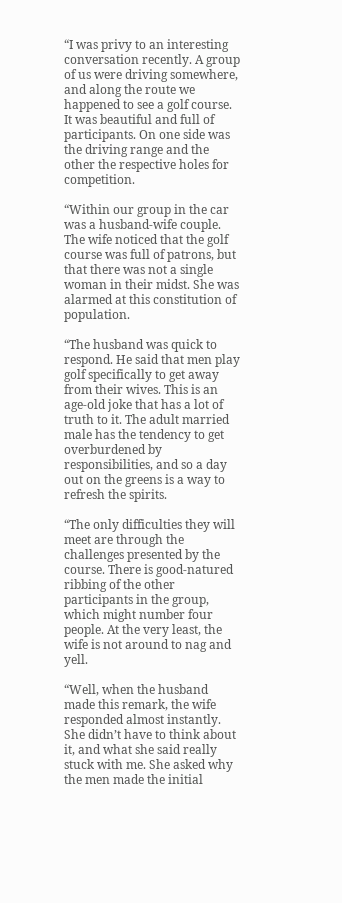“I was privy to an interesting conversation recently. A group of us were driving somewhere, and along the route we happened to see a golf course. It was beautiful and full of participants. On one side was the driving range and the other the respective holes for competition.

“Within our group in the car was a husband-wife couple. The wife noticed that the golf course was full of patrons, but that there was not a single woman in their midst. She was alarmed at this constitution of population.

“The husband was quick to respond. He said that men play golf specifically to get away from their wives. This is an age-old joke that has a lot of truth to it. The adult married male has the tendency to get overburdened by responsibilities, and so a day out on the greens is a way to refresh the spirits.

“The only difficulties they will meet are through the challenges presented by the course. There is good-natured ribbing of the other participants in the group, which might number four people. At the very least, the wife is not around to nag and yell.

“Well, when the husband made this remark, the wife responded almost instantly. She didn’t have to think about it, and what she said really stuck with me. She asked why the men made the initial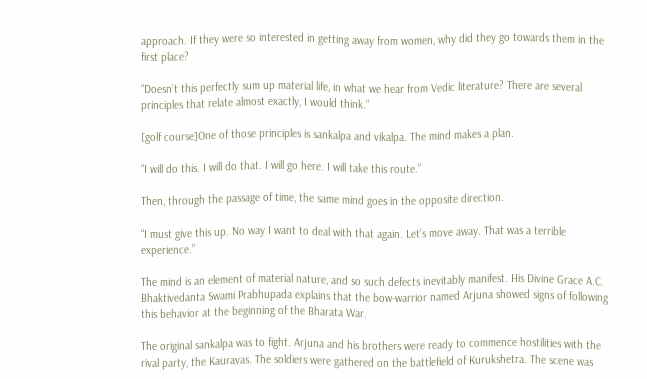approach. If they were so interested in getting away from women, why did they go towards them in the first place?

“Doesn’t this perfectly sum up material life, in what we hear from Vedic literature? There are several principles that relate almost exactly, I would think.”

[golf course]One of those principles is sankalpa and vikalpa. The mind makes a plan.

“I will do this. I will do that. I will go here. I will take this route.”

Then, through the passage of time, the same mind goes in the opposite direction.

“I must give this up. No way I want to deal with that again. Let’s move away. That was a terrible experience.”

The mind is an element of material nature, and so such defects inevitably manifest. His Divine Grace A.C. Bhaktivedanta Swami Prabhupada explains that the bow-warrior named Arjuna showed signs of following this behavior at the beginning of the Bharata War.

The original sankalpa was to fight. Arjuna and his brothers were ready to commence hostilities with the rival party, the Kauravas. The soldiers were gathered on the battlefield of Kurukshetra. The scene was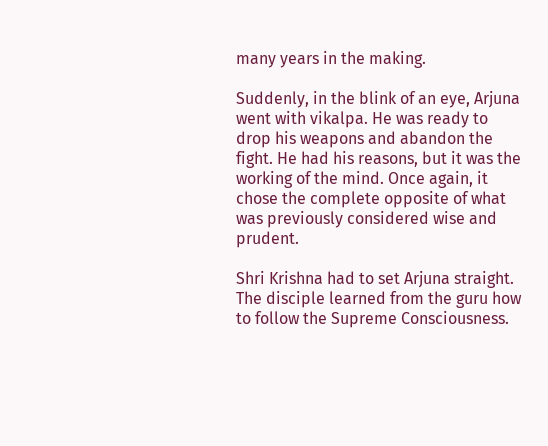many years in the making.

Suddenly, in the blink of an eye, Arjuna went with vikalpa. He was ready to drop his weapons and abandon the fight. He had his reasons, but it was the working of the mind. Once again, it chose the complete opposite of what was previously considered wise and prudent.

Shri Krishna had to set Arjuna straight. The disciple learned from the guru how to follow the Supreme Consciousness.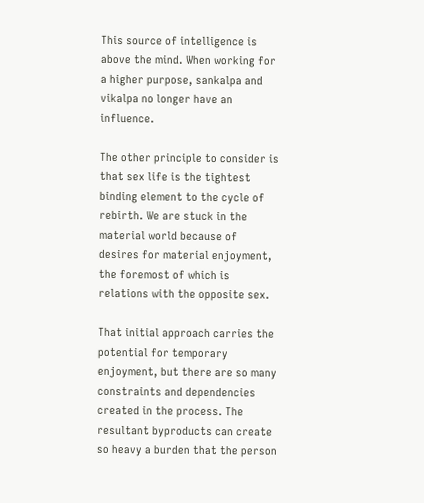This source of intelligence is above the mind. When working for a higher purpose, sankalpa and vikalpa no longer have an influence.

The other principle to consider is that sex life is the tightest binding element to the cycle of rebirth. We are stuck in the material world because of desires for material enjoyment, the foremost of which is relations with the opposite sex.

That initial approach carries the potential for temporary enjoyment, but there are so many constraints and dependencies created in the process. The resultant byproducts can create so heavy a burden that the person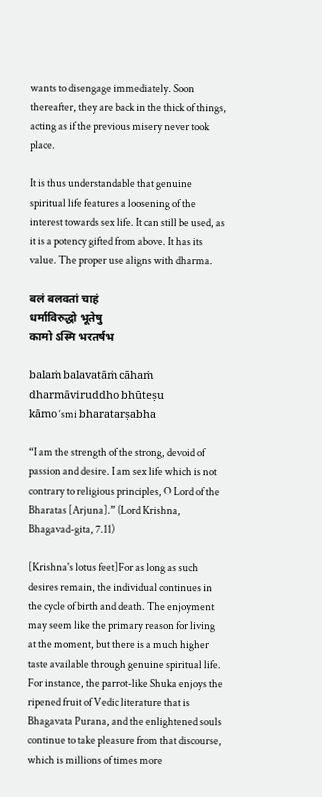wants to disengage immediately. Soon thereafter, they are back in the thick of things, acting as if the previous misery never took place.

It is thus understandable that genuine spiritual life features a loosening of the interest towards sex life. It can still be used, as it is a potency gifted from above. It has its value. The proper use aligns with dharma.

बलं बलवतां चाहं
धर्माविरुद्धो भूतेषु
कामो ऽस्मि भरतर्षभ

balaṁ balavatāṁ cāhaṁ
dharmāviruddho bhūteṣu
kāmo ‘smi bharatarṣabha

“I am the strength of the strong, devoid of passion and desire. I am sex life which is not contrary to religious principles, O Lord of the Bharatas [Arjuna].” (Lord Krishna, Bhagavad-gita, 7.11)

[Krishna's lotus feet]For as long as such desires remain, the individual continues in the cycle of birth and death. The enjoyment may seem like the primary reason for living at the moment, but there is a much higher taste available through genuine spiritual life. For instance, the parrot-like Shuka enjoys the ripened fruit of Vedic literature that is Bhagavata Purana, and the enlightened souls continue to take pleasure from that discourse, which is millions of times more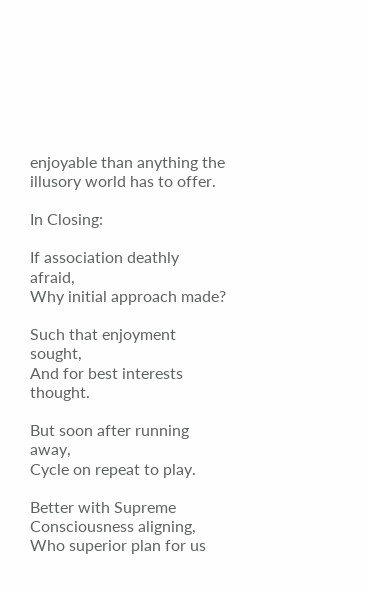enjoyable than anything the illusory world has to offer.

In Closing:

If association deathly afraid,
Why initial approach made?

Such that enjoyment sought,
And for best interests thought.

But soon after running away,
Cycle on repeat to play.

Better with Supreme Consciousness aligning,
Who superior plan for us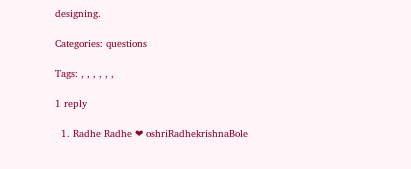designing.

Categories: questions

Tags: , , , , , ,

1 reply

  1. Radhe Radhe ❤ oshriRadhekrishnaBole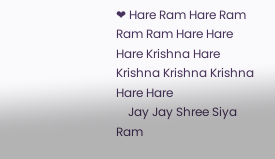❤ Hare Ram Hare Ram Ram Ram Hare Hare Hare Krishna Hare Krishna Krishna Krishna Hare Hare
    Jay Jay Shree Siya Ram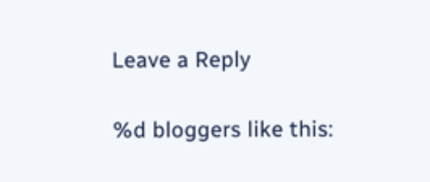Leave a Reply

%d bloggers like this: